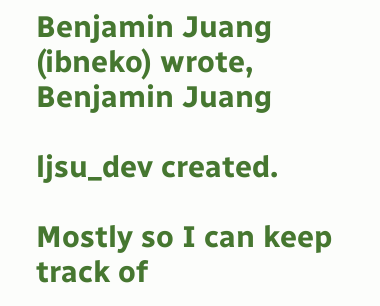Benjamin Juang (ibneko) wrote,
Benjamin Juang

ljsu_dev created.

Mostly so I can keep track of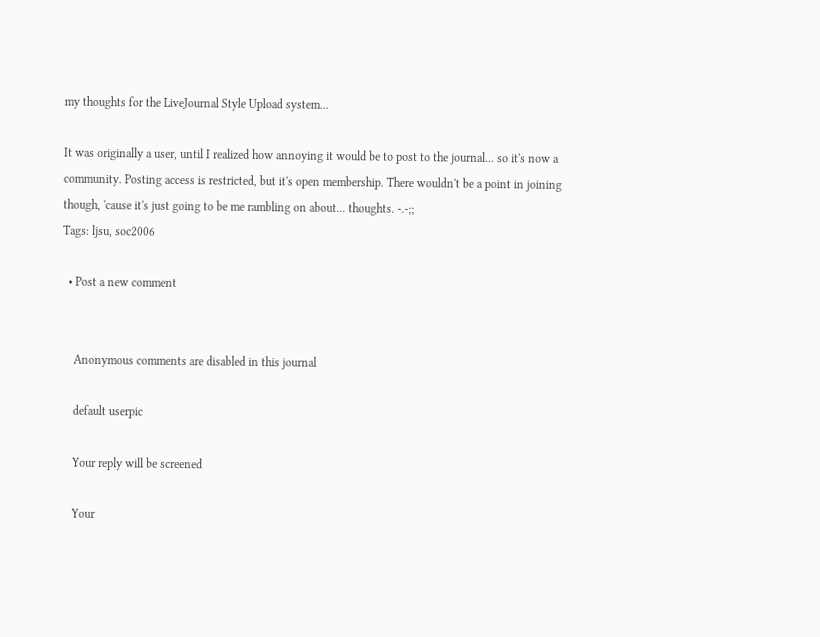my thoughts for the LiveJournal Style Upload system...

It was originally a user, until I realized how annoying it would be to post to the journal... so it's now a community. Posting access is restricted, but it's open membership. There wouldn't be a point in joining though, 'cause it's just going to be me rambling on about... thoughts. -.-;;
Tags: ljsu, soc2006

  • Post a new comment


    Anonymous comments are disabled in this journal

    default userpic

    Your reply will be screened

    Your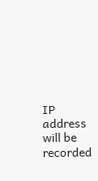IP address will be recorded